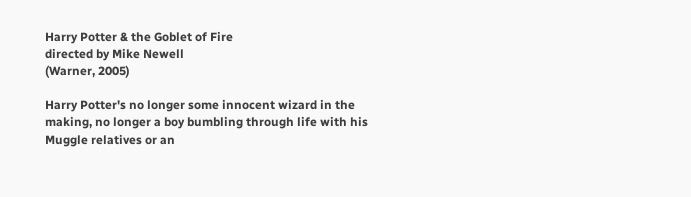Harry Potter & the Goblet of Fire
directed by Mike Newell
(Warner, 2005)

Harry Potter's no longer some innocent wizard in the making, no longer a boy bumbling through life with his Muggle relatives or an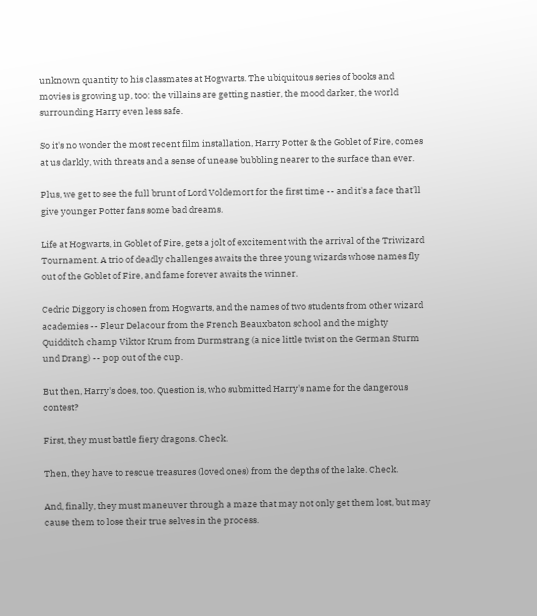unknown quantity to his classmates at Hogwarts. The ubiquitous series of books and movies is growing up, too: the villains are getting nastier, the mood darker, the world surrounding Harry even less safe.

So it's no wonder the most recent film installation, Harry Potter & the Goblet of Fire, comes at us darkly, with threats and a sense of unease bubbling nearer to the surface than ever.

Plus, we get to see the full brunt of Lord Voldemort for the first time -- and it's a face that'll give younger Potter fans some bad dreams.

Life at Hogwarts, in Goblet of Fire, gets a jolt of excitement with the arrival of the Triwizard Tournament. A trio of deadly challenges awaits the three young wizards whose names fly out of the Goblet of Fire, and fame forever awaits the winner.

Cedric Diggory is chosen from Hogwarts, and the names of two students from other wizard academies -- Fleur Delacour from the French Beauxbaton school and the mighty Quidditch champ Viktor Krum from Durmstrang (a nice little twist on the German Sturm und Drang) -- pop out of the cup.

But then, Harry's does, too. Question is, who submitted Harry's name for the dangerous contest?

First, they must battle fiery dragons. Check.

Then, they have to rescue treasures (loved ones) from the depths of the lake. Check.

And, finally, they must maneuver through a maze that may not only get them lost, but may cause them to lose their true selves in the process.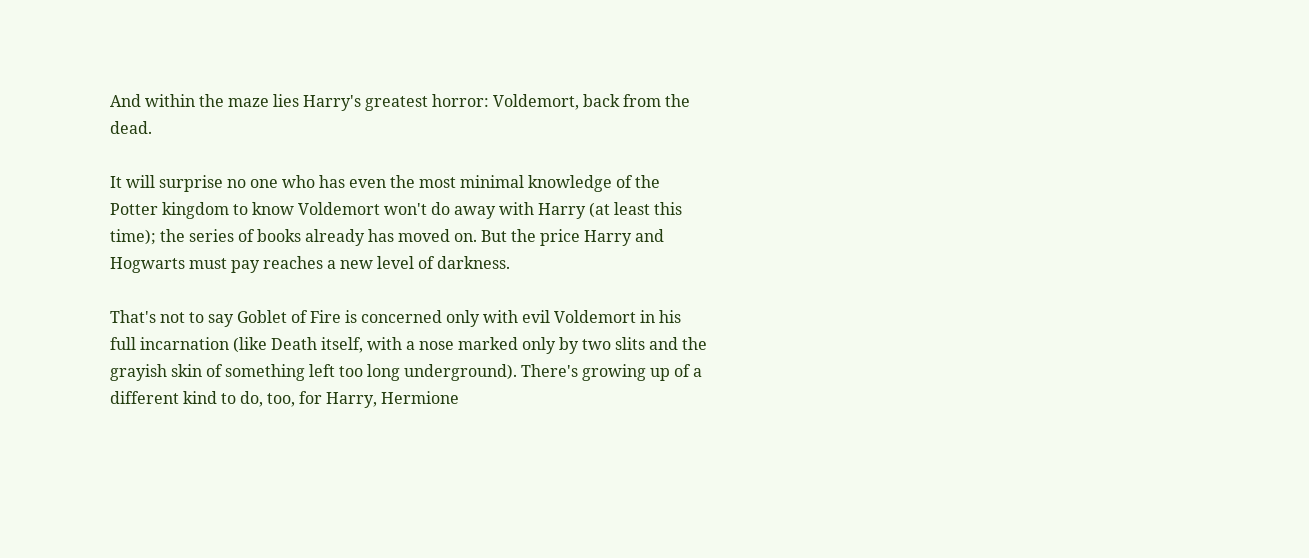And within the maze lies Harry's greatest horror: Voldemort, back from the dead.

It will surprise no one who has even the most minimal knowledge of the Potter kingdom to know Voldemort won't do away with Harry (at least this time); the series of books already has moved on. But the price Harry and Hogwarts must pay reaches a new level of darkness.

That's not to say Goblet of Fire is concerned only with evil Voldemort in his full incarnation (like Death itself, with a nose marked only by two slits and the grayish skin of something left too long underground). There's growing up of a different kind to do, too, for Harry, Hermione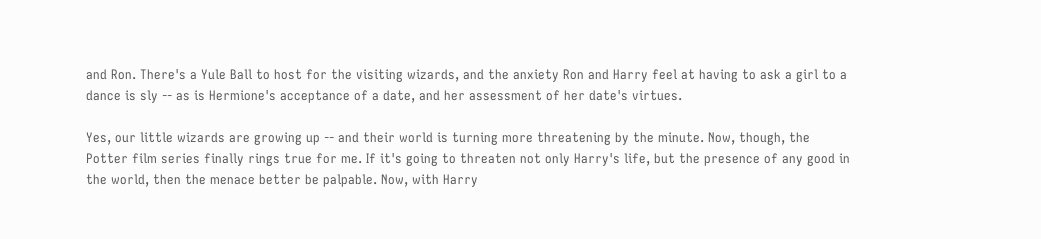and Ron. There's a Yule Ball to host for the visiting wizards, and the anxiety Ron and Harry feel at having to ask a girl to a dance is sly -- as is Hermione's acceptance of a date, and her assessment of her date's virtues.

Yes, our little wizards are growing up -- and their world is turning more threatening by the minute. Now, though, the Potter film series finally rings true for me. If it's going to threaten not only Harry's life, but the presence of any good in the world, then the menace better be palpable. Now, with Harry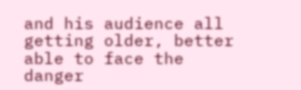and his audience all getting older, better able to face the danger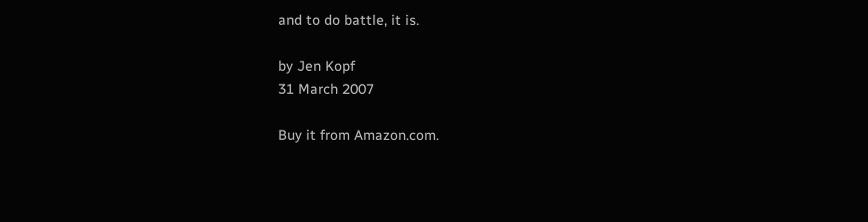and to do battle, it is.

by Jen Kopf
31 March 2007

Buy it from Amazon.com.